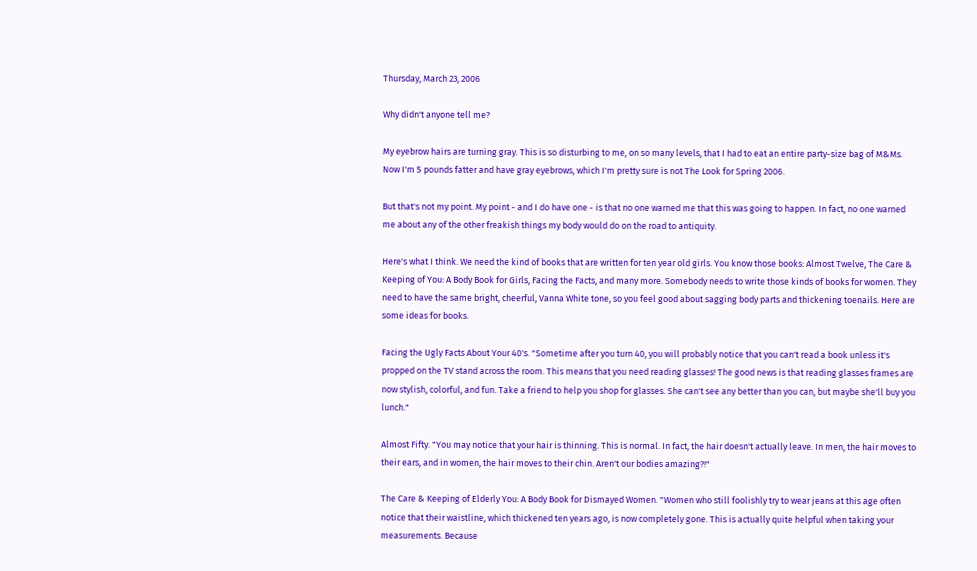Thursday, March 23, 2006

Why didn't anyone tell me?

My eyebrow hairs are turning gray. This is so disturbing to me, on so many levels, that I had to eat an entire party-size bag of M&Ms. Now I'm 5 pounds fatter and have gray eyebrows, which I'm pretty sure is not The Look for Spring 2006.

But that's not my point. My point - and I do have one - is that no one warned me that this was going to happen. In fact, no one warned me about any of the other freakish things my body would do on the road to antiquity.

Here's what I think. We need the kind of books that are written for ten year old girls. You know those books: Almost Twelve, The Care & Keeping of You: A Body Book for Girls, Facing the Facts, and many more. Somebody needs to write those kinds of books for women. They need to have the same bright, cheerful, Vanna White tone, so you feel good about sagging body parts and thickening toenails. Here are some ideas for books.

Facing the Ugly Facts About Your 40's. "Sometime after you turn 40, you will probably notice that you can't read a book unless it's propped on the TV stand across the room. This means that you need reading glasses! The good news is that reading glasses frames are now stylish, colorful, and fun. Take a friend to help you shop for glasses. She can't see any better than you can, but maybe she'll buy you lunch."

Almost Fifty. "You may notice that your hair is thinning. This is normal. In fact, the hair doesn't actually leave. In men, the hair moves to their ears, and in women, the hair moves to their chin. Aren't our bodies amazing?!"

The Care & Keeping of Elderly You: A Body Book for Dismayed Women. "Women who still foolishly try to wear jeans at this age often notice that their waistline, which thickened ten years ago, is now completely gone. This is actually quite helpful when taking your measurements. Because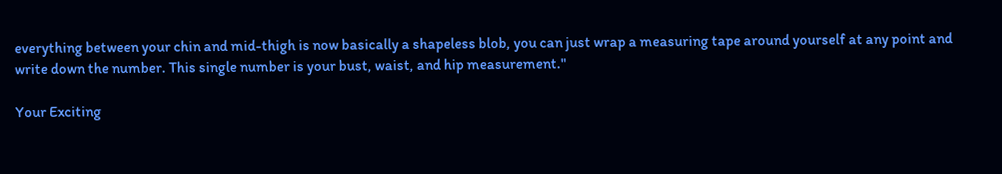everything between your chin and mid-thigh is now basically a shapeless blob, you can just wrap a measuring tape around yourself at any point and write down the number. This single number is your bust, waist, and hip measurement."

Your Exciting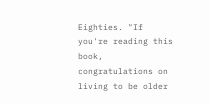Eighties. "If you're reading this book, congratulations on living to be older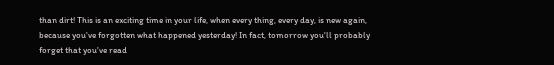than dirt! This is an exciting time in your life, when every thing, every day, is new again, because you've forgotten what happened yesterday! In fact, tomorrow you'll probably forget that you've read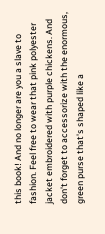this book! And no longer are you a slave to fashion. Feel free to wear that pink polyester jacket embroidered with purple chickens. And don't forget to accessorize with the enormous, green purse that's shaped like a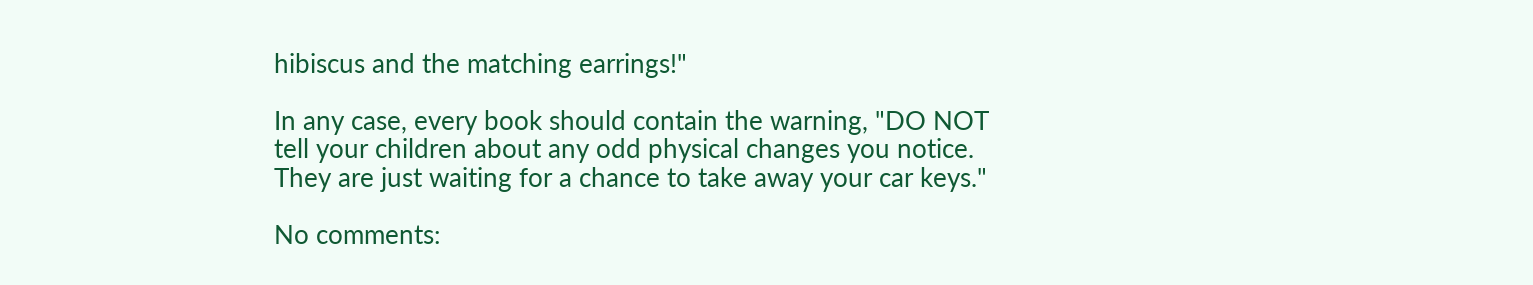hibiscus and the matching earrings!"

In any case, every book should contain the warning, "DO NOT tell your children about any odd physical changes you notice. They are just waiting for a chance to take away your car keys."

No comments: